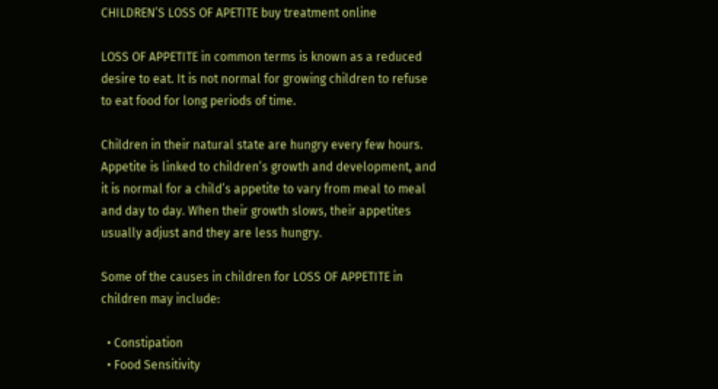CHILDREN’S LOSS OF APETITE buy treatment online

LOSS OF APPETITE in common terms is known as a reduced desire to eat. It is not normal for growing children to refuse to eat food for long periods of time.

Children in their natural state are hungry every few hours. Appetite is linked to children’s growth and development, and it is normal for a child’s appetite to vary from meal to meal and day to day. When their growth slows, their appetites usually adjust and they are less hungry.

Some of the causes in children for LOSS OF APPETITE in children may include:

  • Constipation
  • Food Sensitivity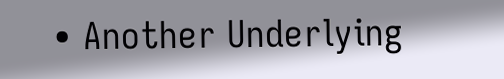• Another Underlying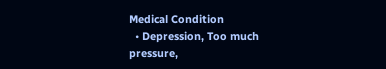Medical Condition
  • Depression, Too much pressure,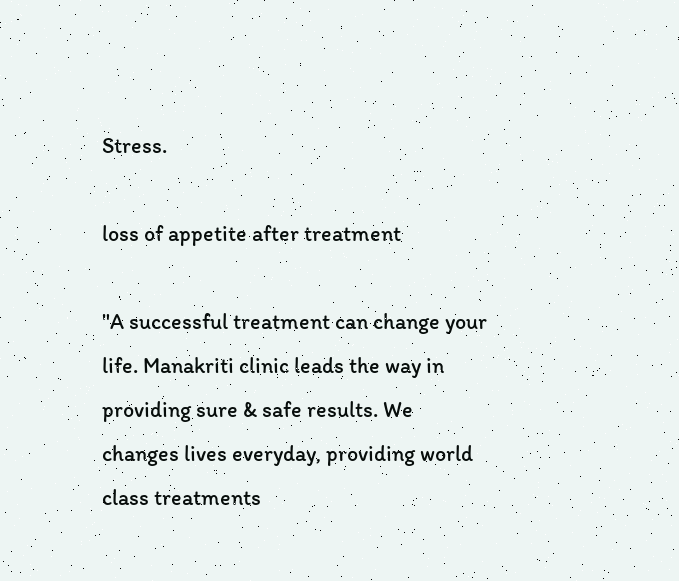Stress.

loss of appetite after treatment

"A successful treatment can change your life. Manakriti clinic leads the way in providing sure & safe results. We changes lives everyday, providing world class treatments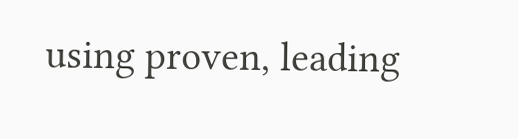using proven, leading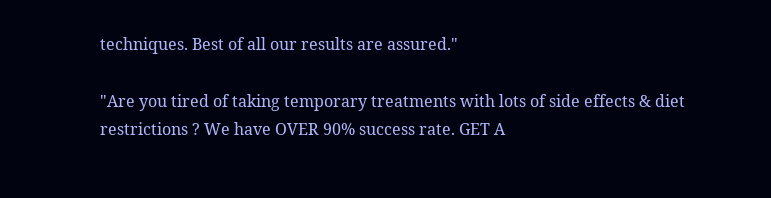techniques. Best of all our results are assured."

"Are you tired of taking temporary treatments with lots of side effects & diet restrictions ? We have OVER 90% success rate. GET A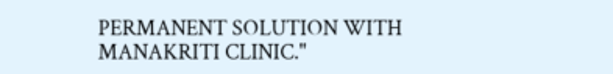PERMANENT SOLUTION WITH MANAKRITI CLINIC."